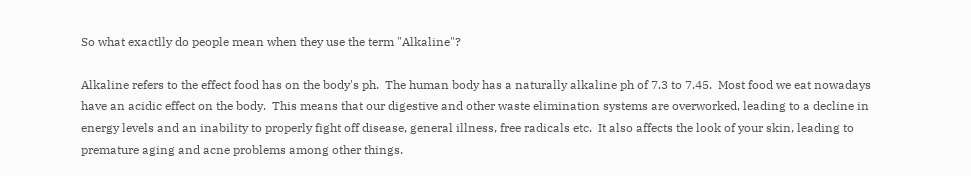So what exactlly do people mean when they use the term "Alkaline"?

Alkaline refers to the effect food has on the body's ph.  The human body has a naturally alkaline ph of 7.3 to 7.45.  Most food we eat nowadays have an acidic effect on the body.  This means that our digestive and other waste elimination systems are overworked, leading to a decline in energy levels and an inability to properly fight off disease, general illness, free radicals etc.  It also affects the look of your skin, leading to premature aging and acne problems among other things.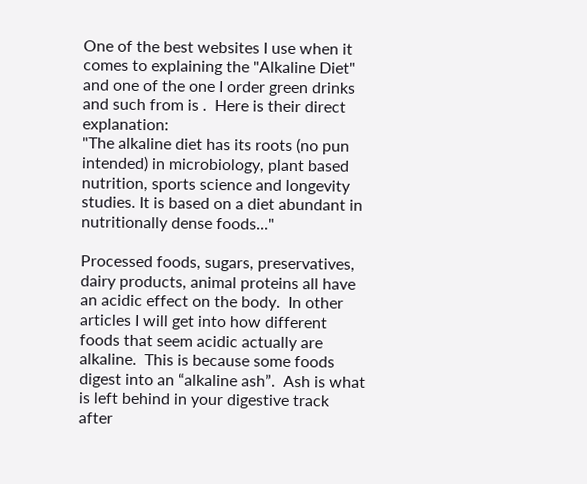One of the best websites I use when it comes to explaining the "Alkaline Diet" and one of the one I order green drinks and such from is .  Here is their direct explanation:
"The alkaline diet has its roots (no pun intended) in microbiology, plant based nutrition, sports science and longevity studies. It is based on a diet abundant in nutritionally dense foods..."

Processed foods, sugars, preservatives, dairy products, animal proteins all have an acidic effect on the body.  In other articles I will get into how different foods that seem acidic actually are alkaline.  This is because some foods digest into an “alkaline ash”.  Ash is what is left behind in your digestive track after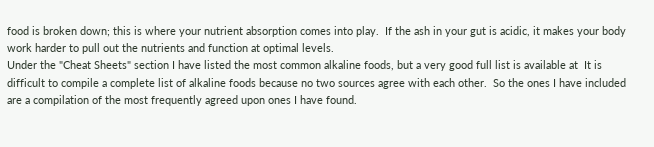food is broken down; this is where your nutrient absorption comes into play.  If the ash in your gut is acidic, it makes your body work harder to pull out the nutrients and function at optimal levels.
Under the "Cheat Sheets" section I have listed the most common alkaline foods, but a very good full list is available at  It is difficult to compile a complete list of alkaline foods because no two sources agree with each other.  So the ones I have included are a compilation of the most frequently agreed upon ones I have found.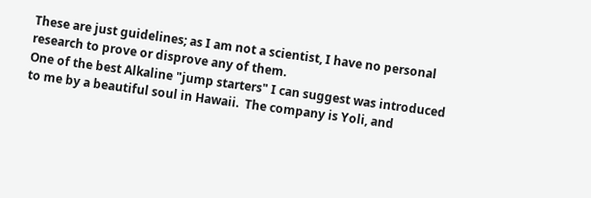These are just guidelines; as I am not a scientist, I have no personal research to prove or disprove any of them.
One of the best Alkaline "jump starters" I can suggest was introduced to me by a beautiful soul in Hawaii.  The company is Yoli, and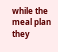while the meal plan they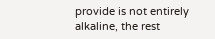provide is not entirely alkaline, the rest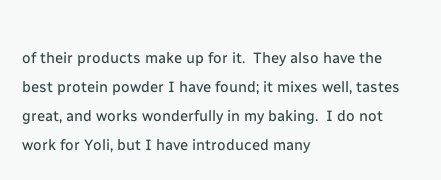of their products make up for it.  They also have the best protein powder I have found; it mixes well, tastes great, and works wonderfully in my baking.  I do not work for Yoli, but I have introduced many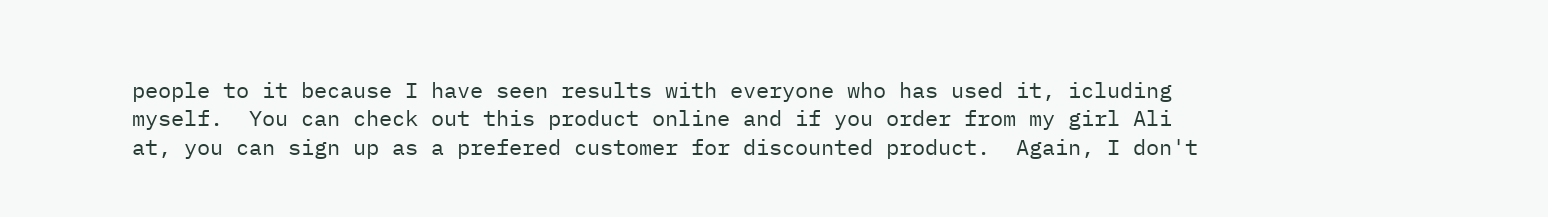people to it because I have seen results with everyone who has used it, icluding myself.  You can check out this product online and if you order from my girl Ali at, you can sign up as a prefered customer for discounted product.  Again, I don't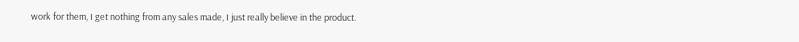work for them, I get nothing from any sales made, I just really believe in the product.